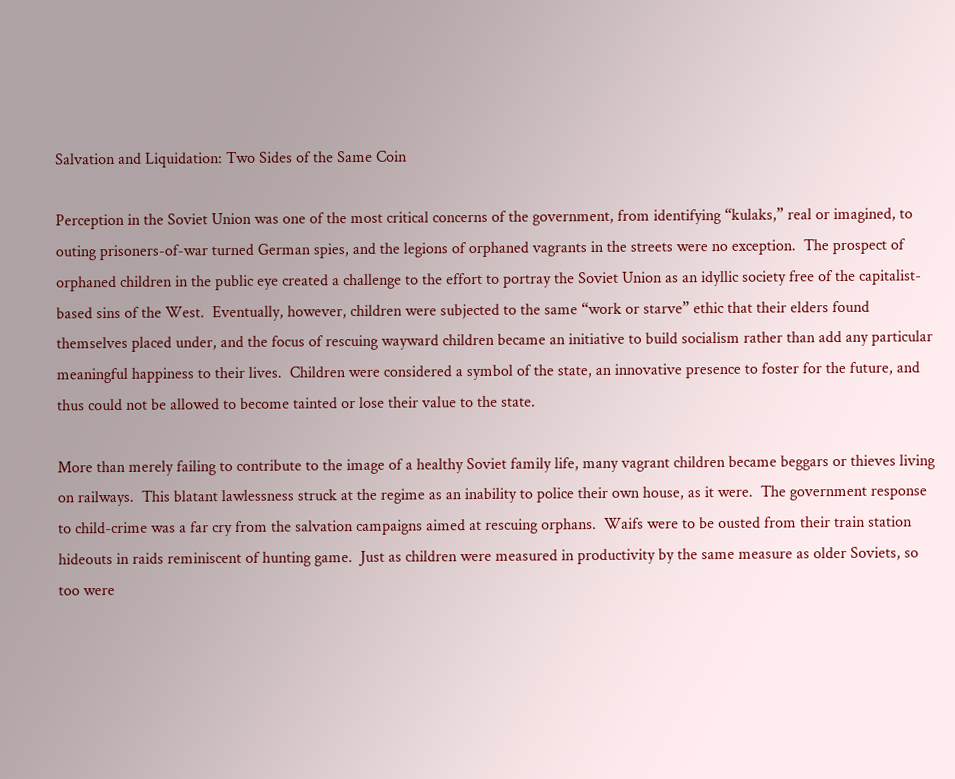Salvation and Liquidation: Two Sides of the Same Coin

Perception in the Soviet Union was one of the most critical concerns of the government, from identifying “kulaks,” real or imagined, to outing prisoners-of-war turned German spies, and the legions of orphaned vagrants in the streets were no exception.  The prospect of orphaned children in the public eye created a challenge to the effort to portray the Soviet Union as an idyllic society free of the capitalist-based sins of the West.  Eventually, however, children were subjected to the same “work or starve” ethic that their elders found themselves placed under, and the focus of rescuing wayward children became an initiative to build socialism rather than add any particular meaningful happiness to their lives.  Children were considered a symbol of the state, an innovative presence to foster for the future, and thus could not be allowed to become tainted or lose their value to the state.

More than merely failing to contribute to the image of a healthy Soviet family life, many vagrant children became beggars or thieves living on railways.  This blatant lawlessness struck at the regime as an inability to police their own house, as it were.  The government response to child-crime was a far cry from the salvation campaigns aimed at rescuing orphans.  Waifs were to be ousted from their train station hideouts in raids reminiscent of hunting game.  Just as children were measured in productivity by the same measure as older Soviets, so too were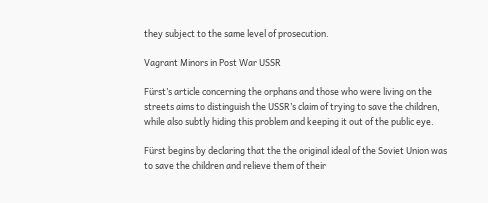they subject to the same level of prosecution.

Vagrant Minors in Post War USSR

Fürst’s article concerning the orphans and those who were living on the streets aims to distinguish the USSR’s claim of trying to save the children, while also subtly hiding this problem and keeping it out of the public eye.

Fürst begins by declaring that the the original ideal of the Soviet Union was to save the children and relieve them of their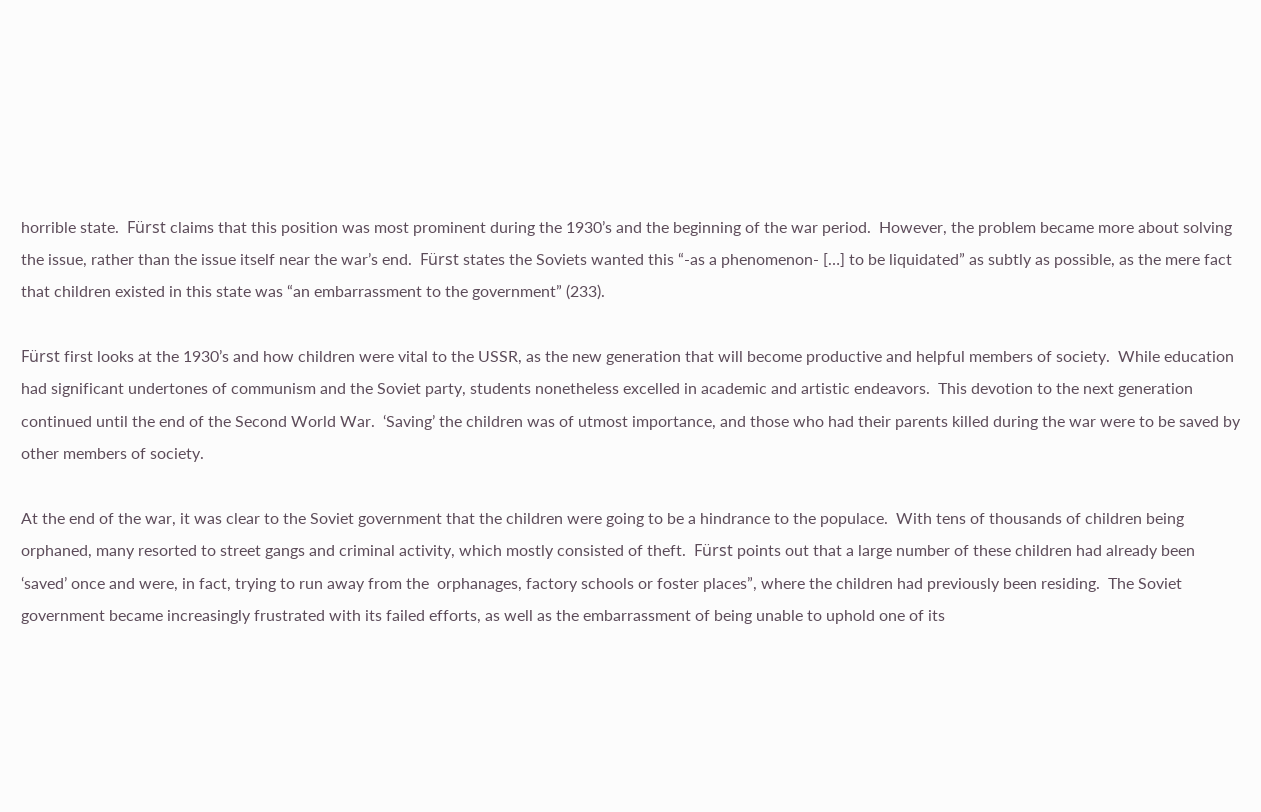horrible state.  Fürst claims that this position was most prominent during the 1930’s and the beginning of the war period.  However, the problem became more about solving the issue, rather than the issue itself near the war’s end.  Fürst states the Soviets wanted this “-as a phenomenon- […] to be liquidated” as subtly as possible, as the mere fact that children existed in this state was “an embarrassment to the government” (233).

Fürst first looks at the 1930’s and how children were vital to the USSR, as the new generation that will become productive and helpful members of society.  While education had significant undertones of communism and the Soviet party, students nonetheless excelled in academic and artistic endeavors.  This devotion to the next generation continued until the end of the Second World War.  ‘Saving’ the children was of utmost importance, and those who had their parents killed during the war were to be saved by other members of society.

At the end of the war, it was clear to the Soviet government that the children were going to be a hindrance to the populace.  With tens of thousands of children being orphaned, many resorted to street gangs and criminal activity, which mostly consisted of theft.  Fürst points out that a large number of these children had already been ‘saved’ once and were, in fact, trying to run away from the  orphanages, factory schools or foster places”, where the children had previously been residing.  The Soviet government became increasingly frustrated with its failed efforts, as well as the embarrassment of being unable to uphold one of its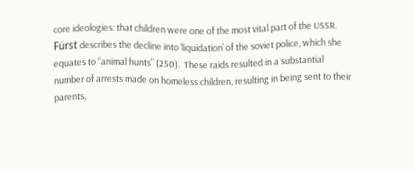core ideologies: that children were one of the most vital part of the USSR.  Fürst describes the decline into ‘liquidation’ of the soviet police, which she equates to “animal hunts” (250).  These raids resulted in a substantial number of arrests made on homeless children, resulting in being sent to their parents,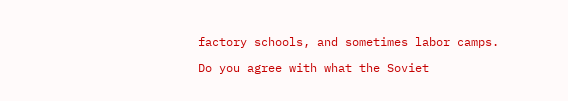factory schools, and sometimes labor camps.

Do you agree with what the Soviet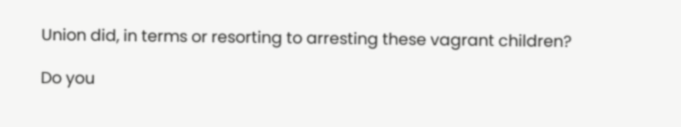Union did, in terms or resorting to arresting these vagrant children?

Do you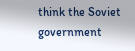think the Soviet government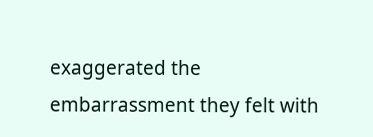exaggerated the embarrassment they felt with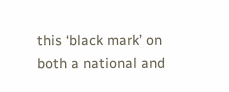this ‘black mark’ on both a national and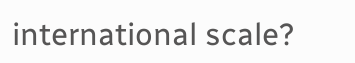international scale?